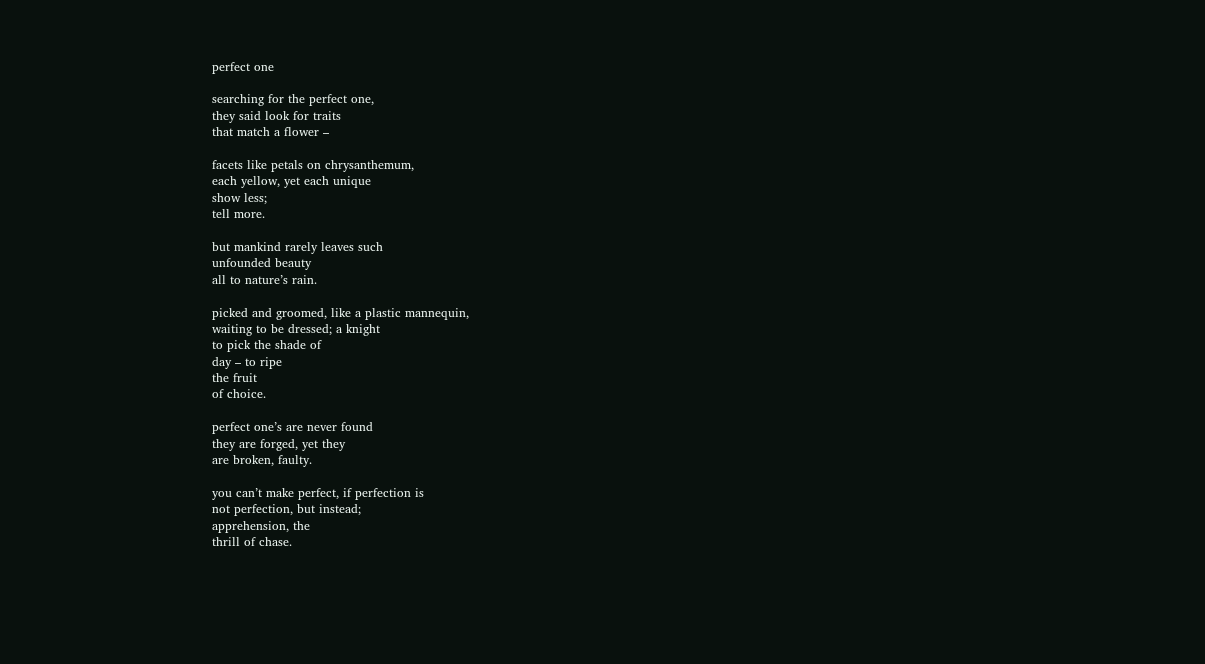perfect one

searching for the perfect one,
they said look for traits
that match a flower –

facets like petals on chrysanthemum,
each yellow, yet each unique
show less;
tell more.

but mankind rarely leaves such
unfounded beauty
all to nature’s rain.

picked and groomed, like a plastic mannequin,
waiting to be dressed; a knight
to pick the shade of
day – to ripe
the fruit
of choice.

perfect one’s are never found
they are forged, yet they
are broken, faulty.

you can’t make perfect, if perfection is
not perfection, but instead;
apprehension, the
thrill of chase.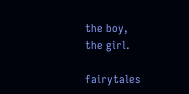the boy,
the girl.

fairytales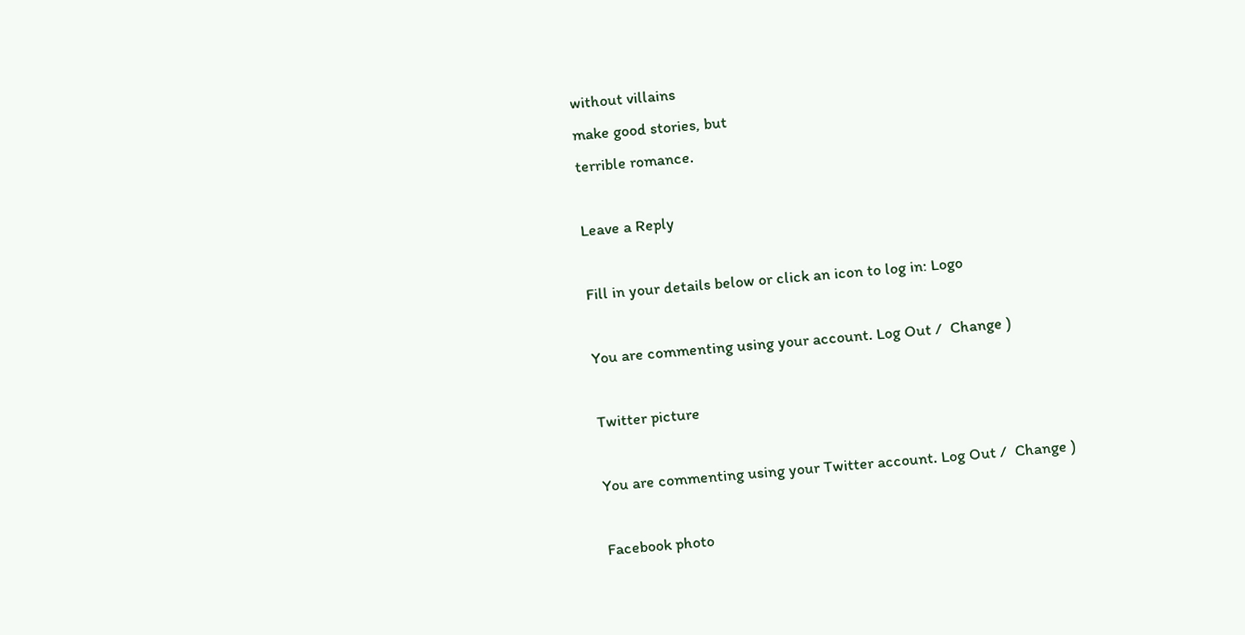without villains
make good stories, but
terrible romance.

Leave a Reply

Fill in your details below or click an icon to log in: Logo

You are commenting using your account. Log Out /  Change )

Twitter picture

You are commenting using your Twitter account. Log Out /  Change )

Facebook photo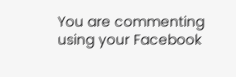You are commenting using your Facebook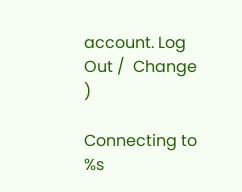account. Log Out /  Change )

Connecting to %s